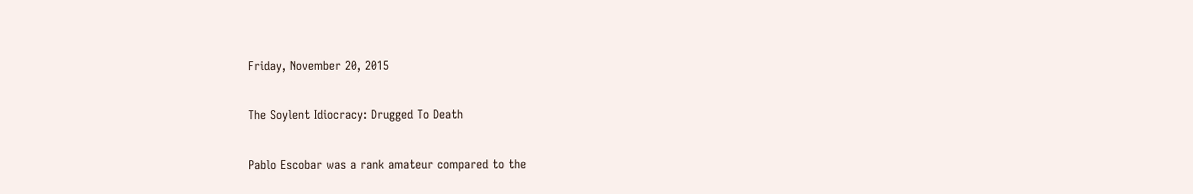Friday, November 20, 2015

The Soylent Idiocracy: Drugged To Death

Pablo Escobar was a rank amateur compared to the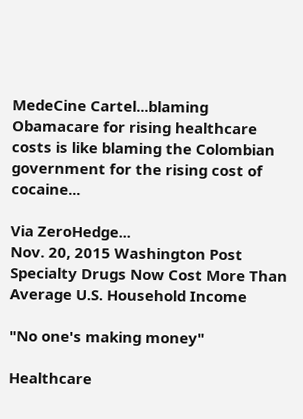MedeCine Cartel...blaming Obamacare for rising healthcare costs is like blaming the Colombian government for the rising cost of cocaine...

Via ZeroHedge...
Nov. 20, 2015 Washington Post
Specialty Drugs Now Cost More Than Average U.S. Household Income

"No one's making money"

Healthcare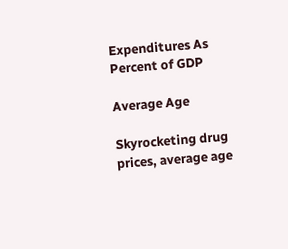Expenditures As Percent of GDP

Average Age

Skyrocketing drug prices, average age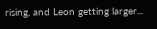rising, and Leon getting larger...